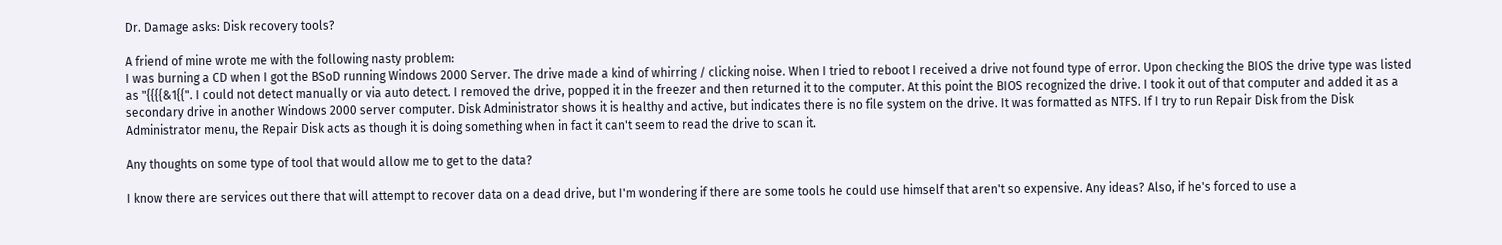Dr. Damage asks: Disk recovery tools?

A friend of mine wrote me with the following nasty problem:
I was burning a CD when I got the BSoD running Windows 2000 Server. The drive made a kind of whirring / clicking noise. When I tried to reboot I received a drive not found type of error. Upon checking the BIOS the drive type was listed as "{{{{&1{{". I could not detect manually or via auto detect. I removed the drive, popped it in the freezer and then returned it to the computer. At this point the BIOS recognized the drive. I took it out of that computer and added it as a secondary drive in another Windows 2000 server computer. Disk Administrator shows it is healthy and active, but indicates there is no file system on the drive. It was formatted as NTFS. If I try to run Repair Disk from the Disk Administrator menu, the Repair Disk acts as though it is doing something when in fact it can't seem to read the drive to scan it.

Any thoughts on some type of tool that would allow me to get to the data?

I know there are services out there that will attempt to recover data on a dead drive, but I'm wondering if there are some tools he could use himself that aren't so expensive. Any ideas? Also, if he's forced to use a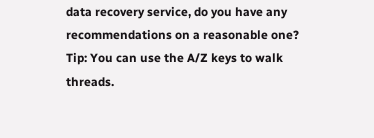data recovery service, do you have any recommendations on a reasonable one?
Tip: You can use the A/Z keys to walk threads.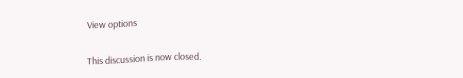View options

This discussion is now closed.